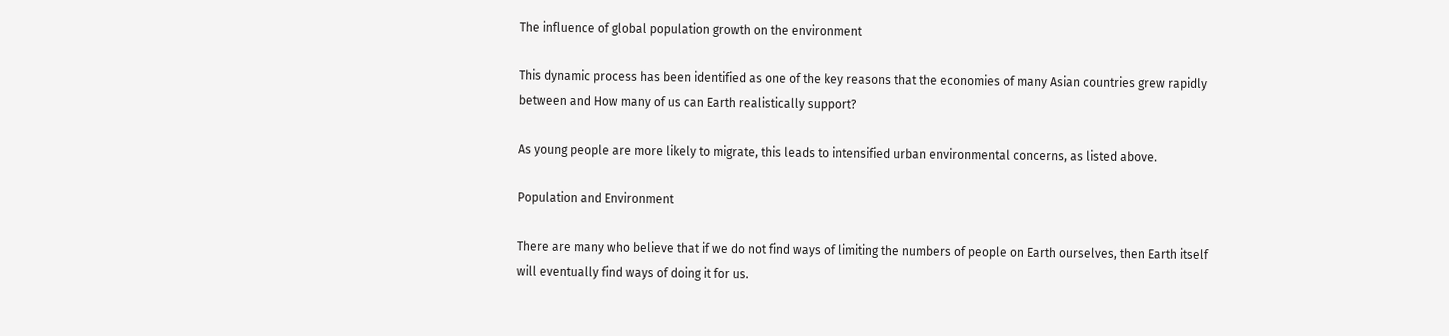The influence of global population growth on the environment

This dynamic process has been identified as one of the key reasons that the economies of many Asian countries grew rapidly between and How many of us can Earth realistically support?

As young people are more likely to migrate, this leads to intensified urban environmental concerns, as listed above.

Population and Environment

There are many who believe that if we do not find ways of limiting the numbers of people on Earth ourselves, then Earth itself will eventually find ways of doing it for us.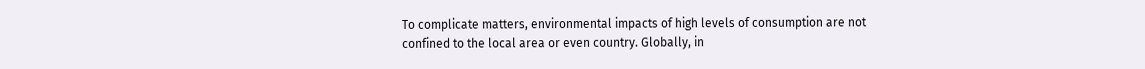To complicate matters, environmental impacts of high levels of consumption are not confined to the local area or even country. Globally, in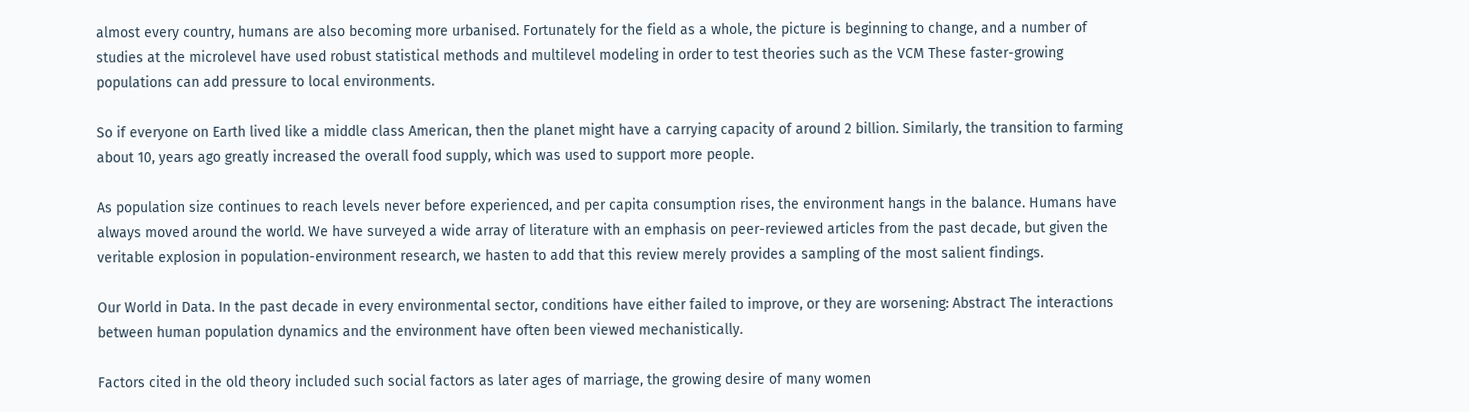almost every country, humans are also becoming more urbanised. Fortunately for the field as a whole, the picture is beginning to change, and a number of studies at the microlevel have used robust statistical methods and multilevel modeling in order to test theories such as the VCM These faster-growing populations can add pressure to local environments.

So if everyone on Earth lived like a middle class American, then the planet might have a carrying capacity of around 2 billion. Similarly, the transition to farming about 10, years ago greatly increased the overall food supply, which was used to support more people.

As population size continues to reach levels never before experienced, and per capita consumption rises, the environment hangs in the balance. Humans have always moved around the world. We have surveyed a wide array of literature with an emphasis on peer-reviewed articles from the past decade, but given the veritable explosion in population-environment research, we hasten to add that this review merely provides a sampling of the most salient findings.

Our World in Data. In the past decade in every environmental sector, conditions have either failed to improve, or they are worsening: Abstract The interactions between human population dynamics and the environment have often been viewed mechanistically.

Factors cited in the old theory included such social factors as later ages of marriage, the growing desire of many women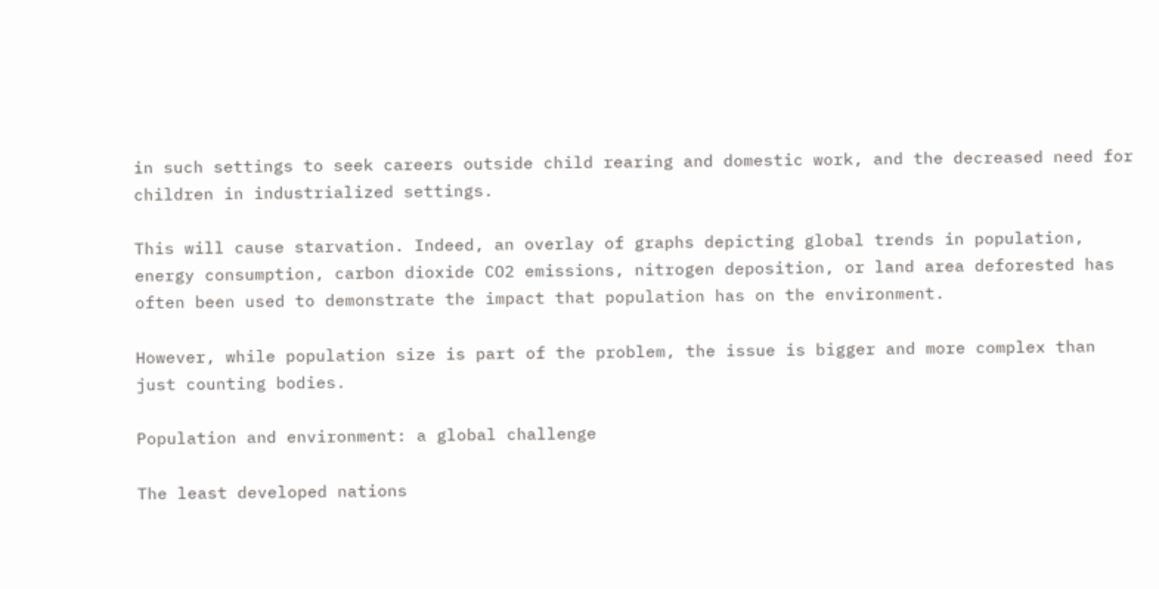in such settings to seek careers outside child rearing and domestic work, and the decreased need for children in industrialized settings.

This will cause starvation. Indeed, an overlay of graphs depicting global trends in population, energy consumption, carbon dioxide CO2 emissions, nitrogen deposition, or land area deforested has often been used to demonstrate the impact that population has on the environment.

However, while population size is part of the problem, the issue is bigger and more complex than just counting bodies.

Population and environment: a global challenge

The least developed nations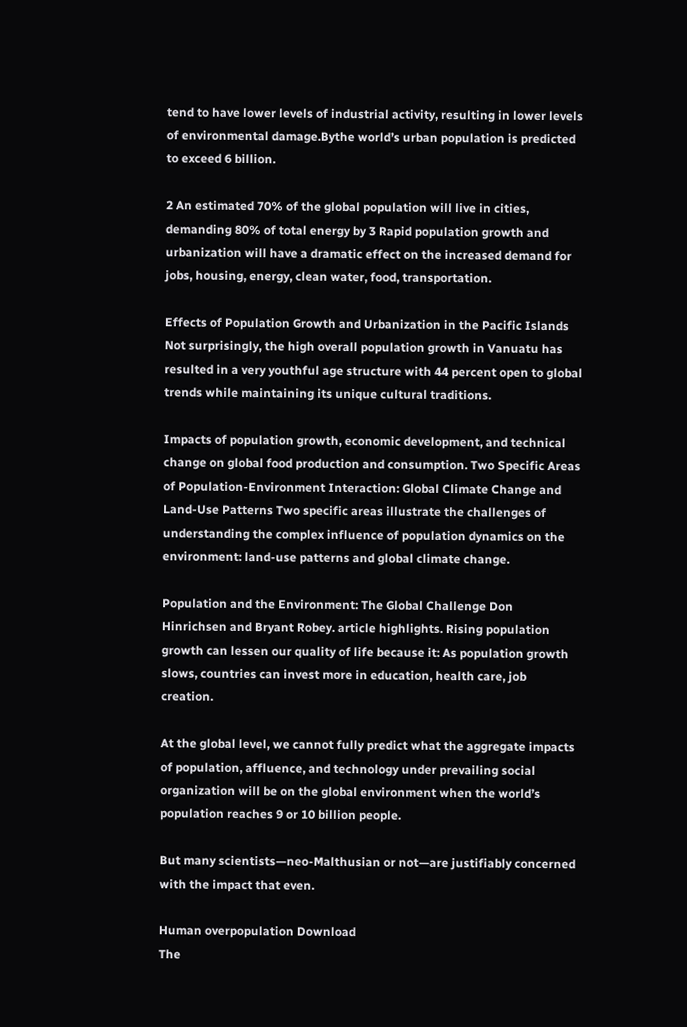tend to have lower levels of industrial activity, resulting in lower levels of environmental damage.Bythe world’s urban population is predicted to exceed 6 billion.

2 An estimated 70% of the global population will live in cities, demanding 80% of total energy by 3 Rapid population growth and urbanization will have a dramatic effect on the increased demand for jobs, housing, energy, clean water, food, transportation.

Effects of Population Growth and Urbanization in the Pacific Islands Not surprisingly, the high overall population growth in Vanuatu has resulted in a very youthful age structure with 44 percent open to global trends while maintaining its unique cultural traditions.

Impacts of population growth, economic development, and technical change on global food production and consumption. Two Specific Areas of Population-Environment Interaction: Global Climate Change and Land-Use Patterns Two specific areas illustrate the challenges of understanding the complex influence of population dynamics on the environment: land-use patterns and global climate change.

Population and the Environment: The Global Challenge Don Hinrichsen and Bryant Robey. article highlights. Rising population growth can lessen our quality of life because it: As population growth slows, countries can invest more in education, health care, job creation.

At the global level, we cannot fully predict what the aggregate impacts of population, affluence, and technology under prevailing social organization will be on the global environment when the world’s population reaches 9 or 10 billion people.

But many scientists—neo-Malthusian or not—are justifiably concerned with the impact that even.

Human overpopulation Download
The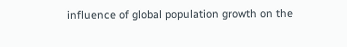influence of global population growth on the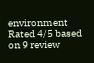environment
Rated 4/5 based on 9 review